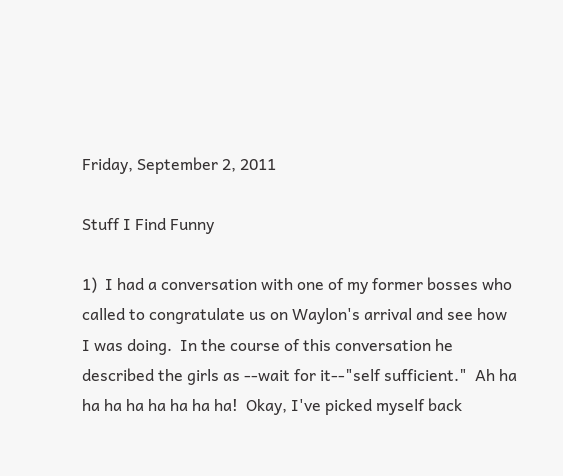Friday, September 2, 2011

Stuff I Find Funny

1)  I had a conversation with one of my former bosses who called to congratulate us on Waylon's arrival and see how I was doing.  In the course of this conversation he described the girls as --wait for it--"self sufficient."  Ah ha ha ha ha ha ha ha ha!  Okay, I've picked myself back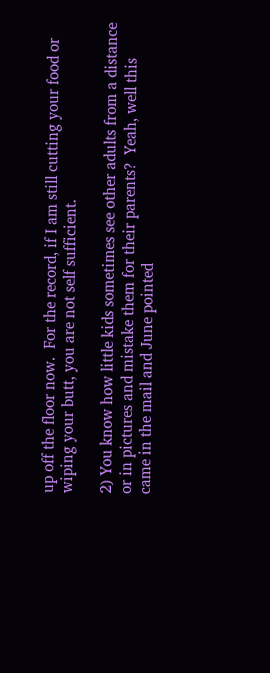up off the floor now.  For the record, if I am still cutting your food or wiping your butt, you are not self sufficient.

2) You know how little kids sometimes see other adults from a distance or in pictures and mistake them for their parents?  Yeah, well this came in the mail and June pointed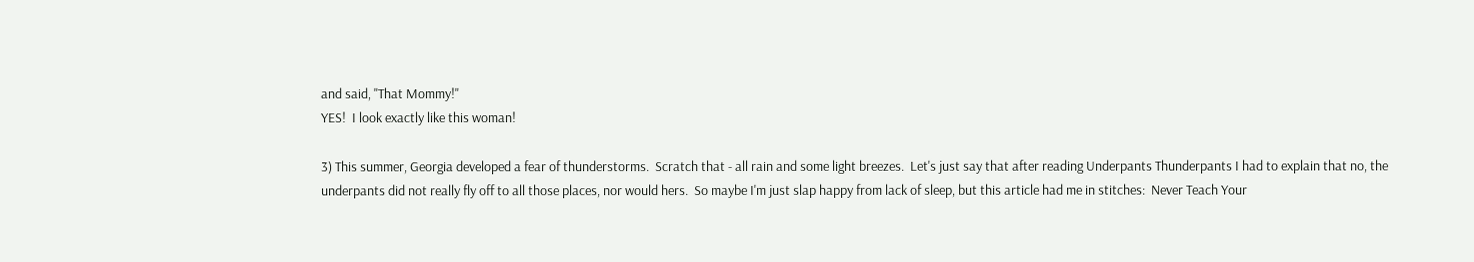and said, "That Mommy!"
YES!  I look exactly like this woman!

3) This summer, Georgia developed a fear of thunderstorms.  Scratch that - all rain and some light breezes.  Let's just say that after reading Underpants Thunderpants I had to explain that no, the underpants did not really fly off to all those places, nor would hers.  So maybe I'm just slap happy from lack of sleep, but this article had me in stitches:  Never Teach Your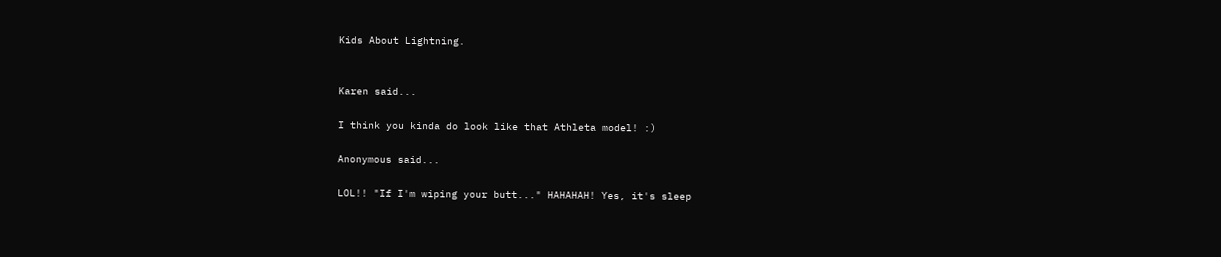Kids About Lightning.


Karen said...

I think you kinda do look like that Athleta model! :)

Anonymous said...

LOL!! "If I'm wiping your butt..." HAHAHAH! Yes, it's sleep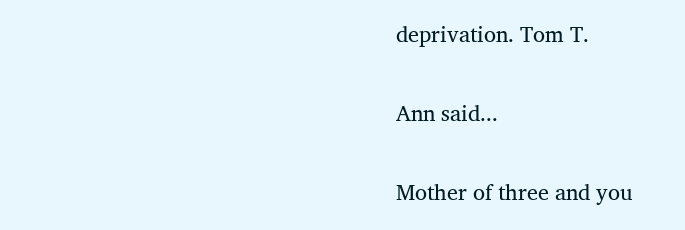deprivation. Tom T.

Ann said...

Mother of three and you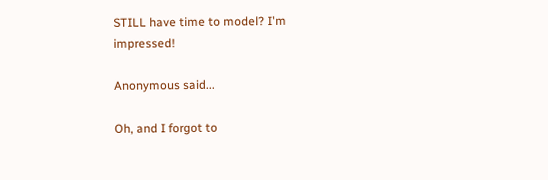STILL have time to model? I'm impressed!

Anonymous said...

Oh, and I forgot to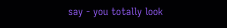say - you totally look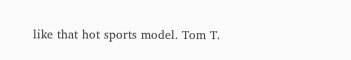like that hot sports model. Tom T.